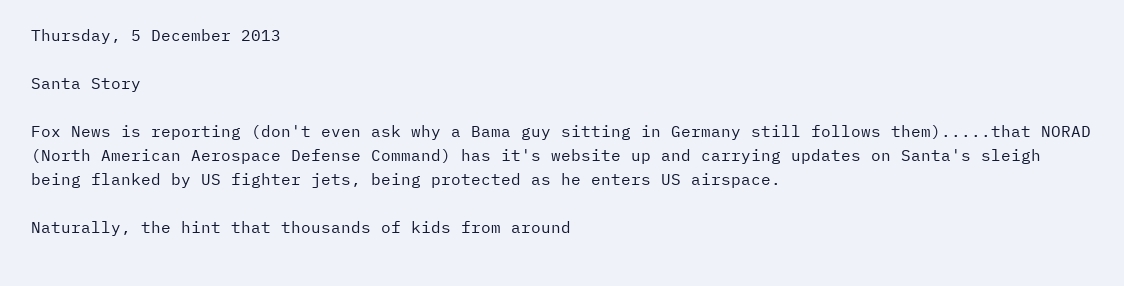Thursday, 5 December 2013

Santa Story

Fox News is reporting (don't even ask why a Bama guy sitting in Germany still follows them).....that NORAD (North American Aerospace Defense Command) has it's website up and carrying updates on Santa's sleigh being flanked by US fighter jets, being protected as he enters US airspace.

Naturally, the hint that thousands of kids from around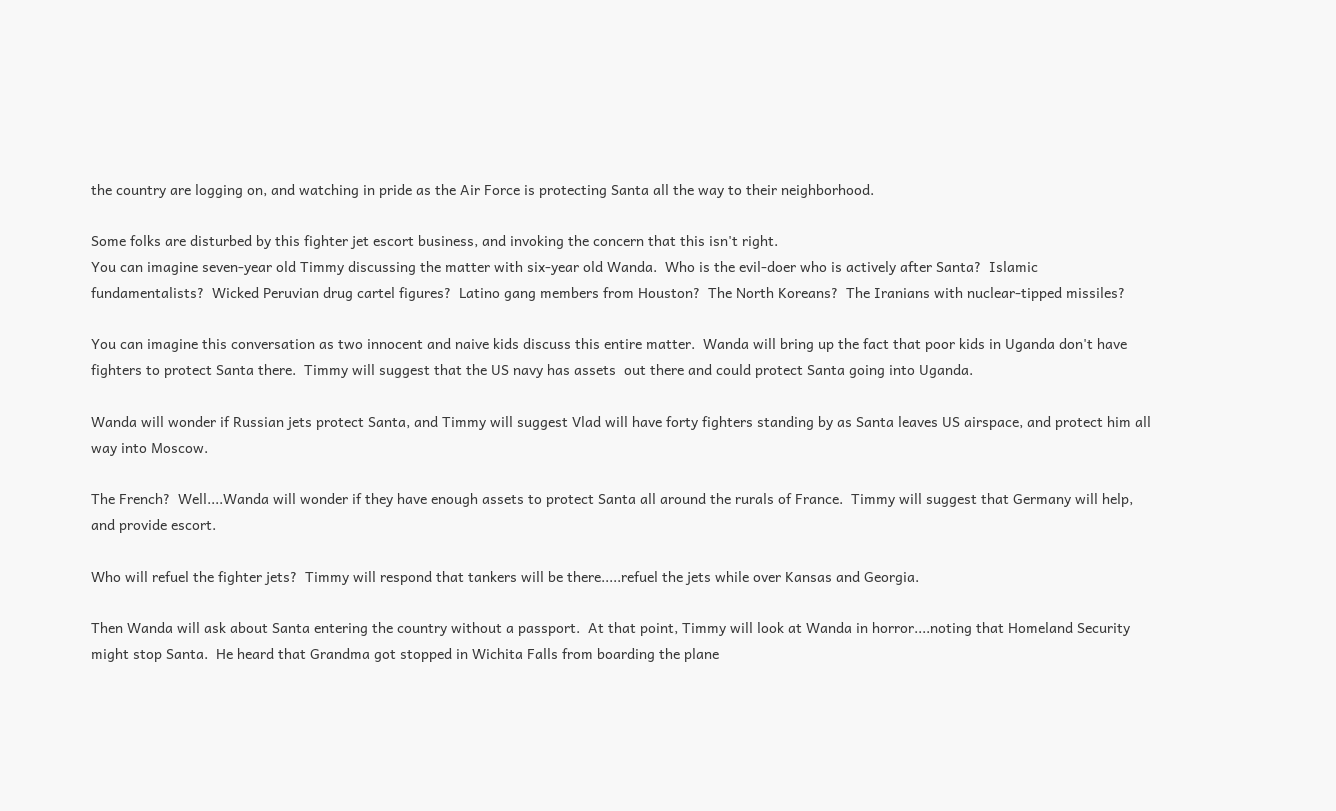the country are logging on, and watching in pride as the Air Force is protecting Santa all the way to their neighborhood.

Some folks are disturbed by this fighter jet escort business, and invoking the concern that this isn't right.
You can imagine seven-year old Timmy discussing the matter with six-year old Wanda.  Who is the evil-doer who is actively after Santa?  Islamic fundamentalists?  Wicked Peruvian drug cartel figures?  Latino gang members from Houston?  The North Koreans?  The Iranians with nuclear-tipped missiles?

You can imagine this conversation as two innocent and naive kids discuss this entire matter.  Wanda will bring up the fact that poor kids in Uganda don't have fighters to protect Santa there.  Timmy will suggest that the US navy has assets  out there and could protect Santa going into Uganda.

Wanda will wonder if Russian jets protect Santa, and Timmy will suggest Vlad will have forty fighters standing by as Santa leaves US airspace, and protect him all way into Moscow.

The French?  Well....Wanda will wonder if they have enough assets to protect Santa all around the rurals of France.  Timmy will suggest that Germany will help, and provide escort.

Who will refuel the fighter jets?  Timmy will respond that tankers will be there.....refuel the jets while over Kansas and Georgia.

Then Wanda will ask about Santa entering the country without a passport.  At that point, Timmy will look at Wanda in horror....noting that Homeland Security might stop Santa.  He heard that Grandma got stopped in Wichita Falls from boarding the plane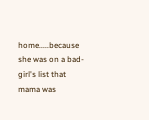home.....because she was on a bad-girl's list that mama was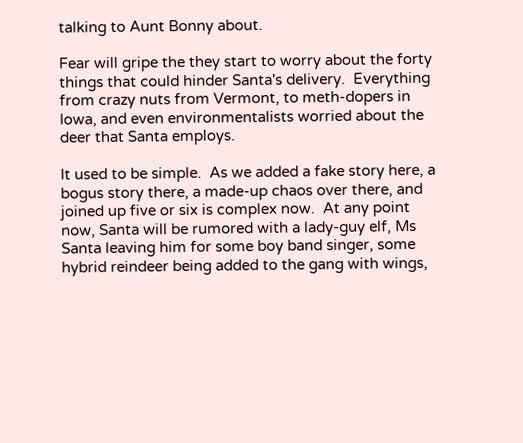talking to Aunt Bonny about.

Fear will gripe the they start to worry about the forty things that could hinder Santa's delivery.  Everything from crazy nuts from Vermont, to meth-dopers in Iowa, and even environmentalists worried about the deer that Santa employs.

It used to be simple.  As we added a fake story here, a bogus story there, a made-up chaos over there, and joined up five or six is complex now.  At any point now, Santa will be rumored with a lady-guy elf, Ms Santa leaving him for some boy band singer, some hybrid reindeer being added to the gang with wings,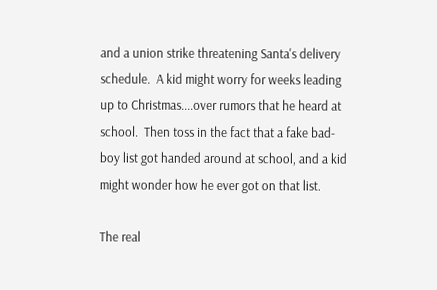and a union strike threatening Santa's delivery schedule.  A kid might worry for weeks leading up to Christmas....over rumors that he heard at school.  Then toss in the fact that a fake bad-boy list got handed around at school, and a kid might wonder how he ever got on that list.

The real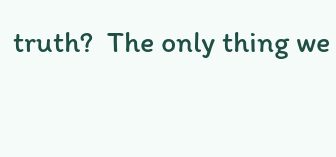truth?  The only thing we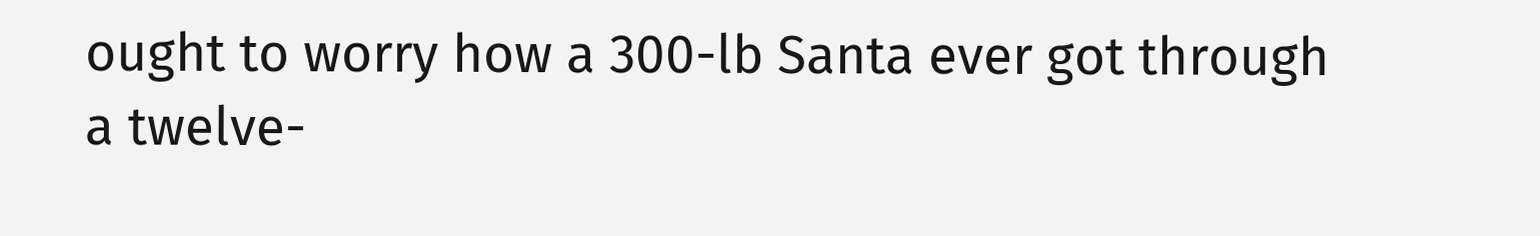ought to worry how a 300-lb Santa ever got through a twelve-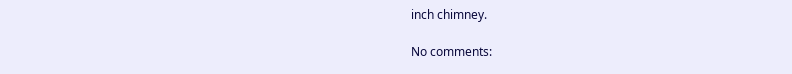inch chimney.

No comments: